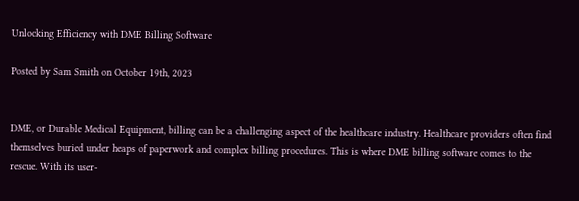Unlocking Efficiency with DME Billing Software

Posted by Sam Smith on October 19th, 2023


DME, or Durable Medical Equipment, billing can be a challenging aspect of the healthcare industry. Healthcare providers often find themselves buried under heaps of paperwork and complex billing procedures. This is where DME billing software comes to the rescue. With its user-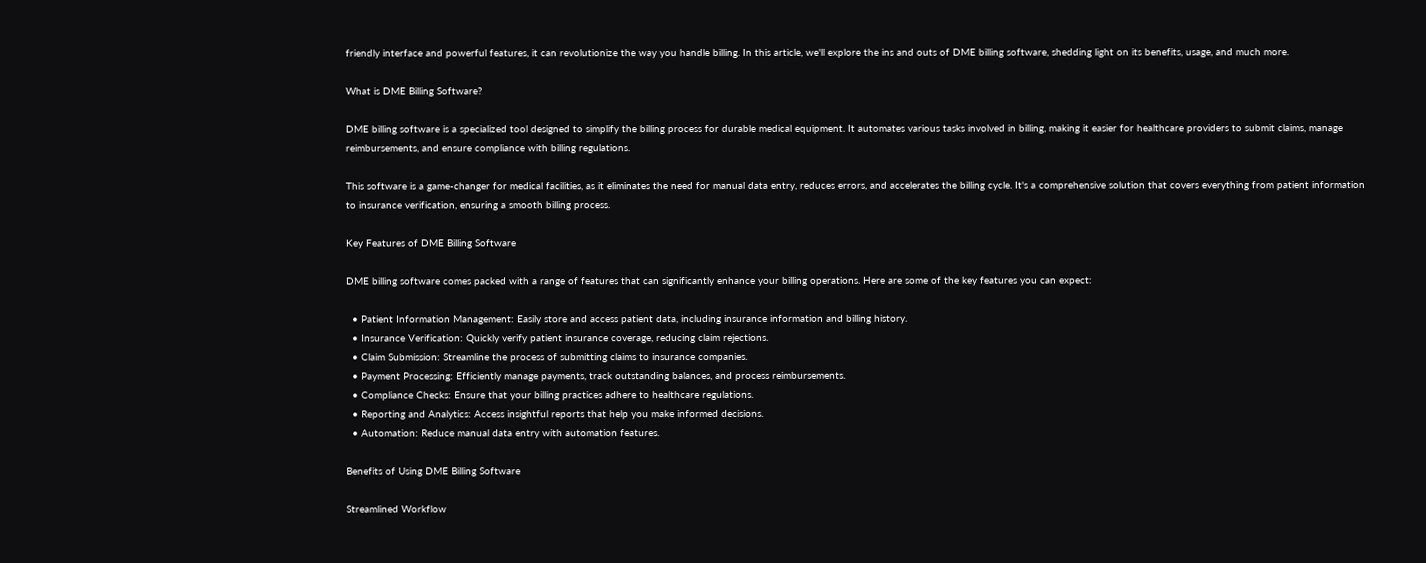friendly interface and powerful features, it can revolutionize the way you handle billing. In this article, we'll explore the ins and outs of DME billing software, shedding light on its benefits, usage, and much more.

What is DME Billing Software?

DME billing software is a specialized tool designed to simplify the billing process for durable medical equipment. It automates various tasks involved in billing, making it easier for healthcare providers to submit claims, manage reimbursements, and ensure compliance with billing regulations.

This software is a game-changer for medical facilities, as it eliminates the need for manual data entry, reduces errors, and accelerates the billing cycle. It's a comprehensive solution that covers everything from patient information to insurance verification, ensuring a smooth billing process.

Key Features of DME Billing Software

DME billing software comes packed with a range of features that can significantly enhance your billing operations. Here are some of the key features you can expect:

  • Patient Information Management: Easily store and access patient data, including insurance information and billing history.
  • Insurance Verification: Quickly verify patient insurance coverage, reducing claim rejections.
  • Claim Submission: Streamline the process of submitting claims to insurance companies.
  • Payment Processing: Efficiently manage payments, track outstanding balances, and process reimbursements.
  • Compliance Checks: Ensure that your billing practices adhere to healthcare regulations.
  • Reporting and Analytics: Access insightful reports that help you make informed decisions.
  • Automation: Reduce manual data entry with automation features.

Benefits of Using DME Billing Software

Streamlined Workflow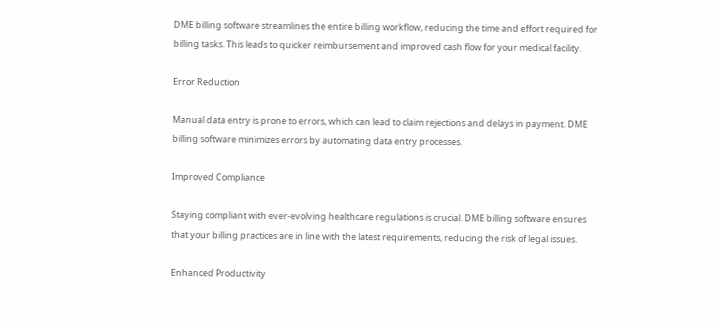DME billing software streamlines the entire billing workflow, reducing the time and effort required for billing tasks. This leads to quicker reimbursement and improved cash flow for your medical facility.

Error Reduction

Manual data entry is prone to errors, which can lead to claim rejections and delays in payment. DME billing software minimizes errors by automating data entry processes.

Improved Compliance

Staying compliant with ever-evolving healthcare regulations is crucial. DME billing software ensures that your billing practices are in line with the latest requirements, reducing the risk of legal issues.

Enhanced Productivity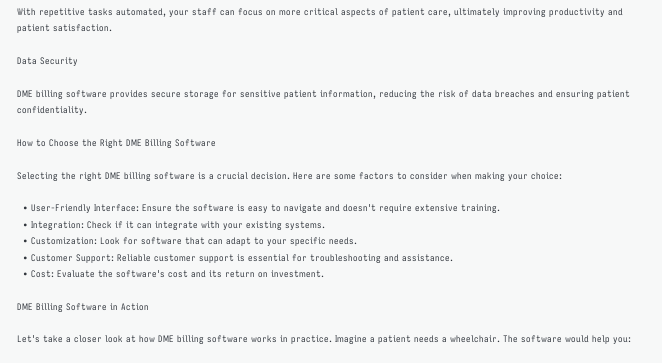With repetitive tasks automated, your staff can focus on more critical aspects of patient care, ultimately improving productivity and patient satisfaction.

Data Security

DME billing software provides secure storage for sensitive patient information, reducing the risk of data breaches and ensuring patient confidentiality.

How to Choose the Right DME Billing Software

Selecting the right DME billing software is a crucial decision. Here are some factors to consider when making your choice:

  • User-Friendly Interface: Ensure the software is easy to navigate and doesn't require extensive training.
  • Integration: Check if it can integrate with your existing systems.
  • Customization: Look for software that can adapt to your specific needs.
  • Customer Support: Reliable customer support is essential for troubleshooting and assistance.
  • Cost: Evaluate the software's cost and its return on investment.

DME Billing Software in Action

Let's take a closer look at how DME billing software works in practice. Imagine a patient needs a wheelchair. The software would help you: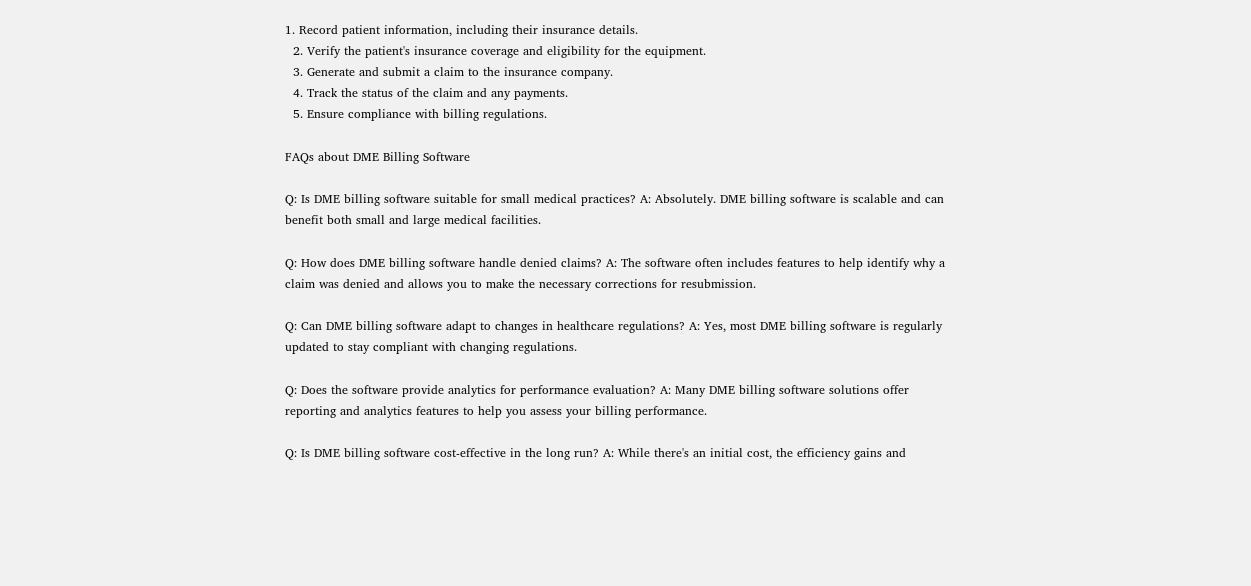1. Record patient information, including their insurance details.
  2. Verify the patient's insurance coverage and eligibility for the equipment.
  3. Generate and submit a claim to the insurance company.
  4. Track the status of the claim and any payments.
  5. Ensure compliance with billing regulations.

FAQs about DME Billing Software

Q: Is DME billing software suitable for small medical practices? A: Absolutely. DME billing software is scalable and can benefit both small and large medical facilities.

Q: How does DME billing software handle denied claims? A: The software often includes features to help identify why a claim was denied and allows you to make the necessary corrections for resubmission.

Q: Can DME billing software adapt to changes in healthcare regulations? A: Yes, most DME billing software is regularly updated to stay compliant with changing regulations.

Q: Does the software provide analytics for performance evaluation? A: Many DME billing software solutions offer reporting and analytics features to help you assess your billing performance.

Q: Is DME billing software cost-effective in the long run? A: While there's an initial cost, the efficiency gains and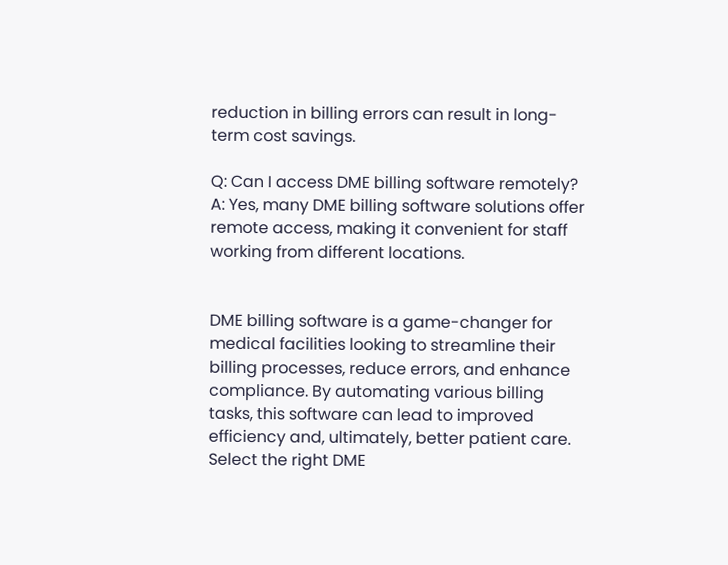reduction in billing errors can result in long-term cost savings.

Q: Can I access DME billing software remotely? A: Yes, many DME billing software solutions offer remote access, making it convenient for staff working from different locations.


DME billing software is a game-changer for medical facilities looking to streamline their billing processes, reduce errors, and enhance compliance. By automating various billing tasks, this software can lead to improved efficiency and, ultimately, better patient care. Select the right DME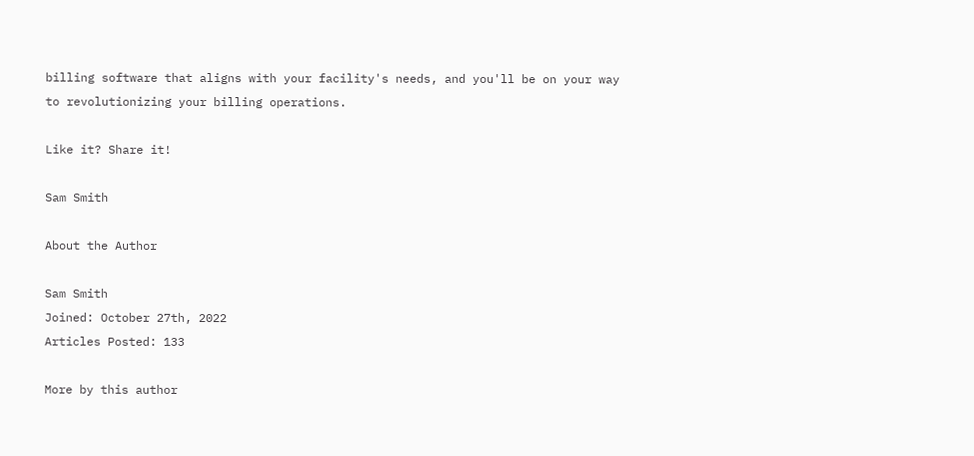billing software that aligns with your facility's needs, and you'll be on your way to revolutionizing your billing operations.

Like it? Share it!

Sam Smith

About the Author

Sam Smith
Joined: October 27th, 2022
Articles Posted: 133

More by this author